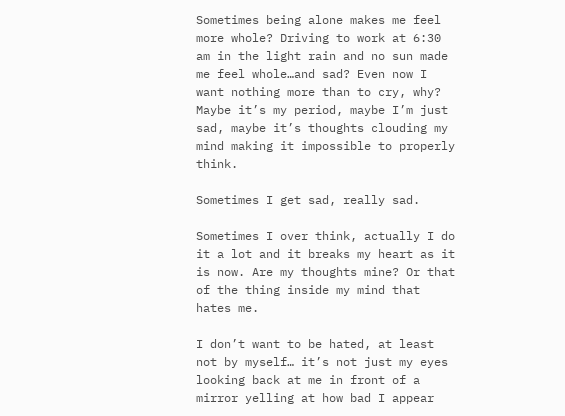Sometimes being alone makes me feel more whole? Driving to work at 6:30 am in the light rain and no sun made me feel whole…and sad? Even now I want nothing more than to cry, why? Maybe it’s my period, maybe I’m just sad, maybe it’s thoughts clouding my mind making it impossible to properly think.

Sometimes I get sad, really sad.

Sometimes I over think, actually I do it a lot and it breaks my heart as it is now. Are my thoughts mine? Or that of the thing inside my mind that hates me.

I don’t want to be hated, at least not by myself… it’s not just my eyes looking back at me in front of a mirror yelling at how bad I appear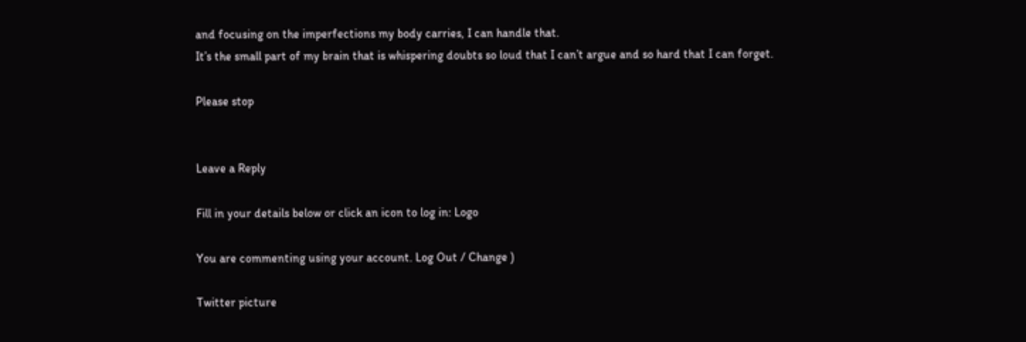and focusing on the imperfections my body carries, I can handle that.
It’s the small part of my brain that is whispering doubts so loud that I can’t argue and so hard that I can forget.

Please stop


Leave a Reply

Fill in your details below or click an icon to log in: Logo

You are commenting using your account. Log Out / Change )

Twitter picture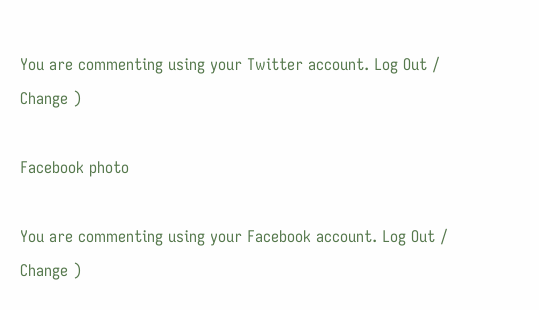You are commenting using your Twitter account. Log Out / Change )

Facebook photo

You are commenting using your Facebook account. Log Out / Change )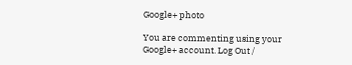Google+ photo

You are commenting using your Google+ account. Log Out /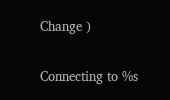Change )

Connecting to %s